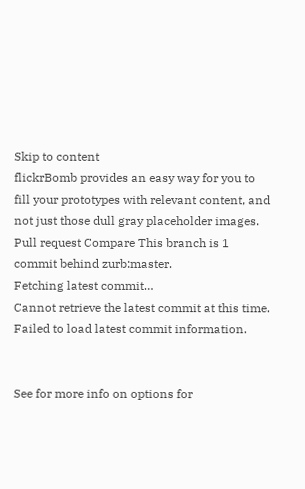Skip to content
flickrBomb provides an easy way for you to fill your prototypes with relevant content, and not just those dull gray placeholder images.
Pull request Compare This branch is 1 commit behind zurb:master.
Fetching latest commit…
Cannot retrieve the latest commit at this time.
Failed to load latest commit information.


See for more info on options for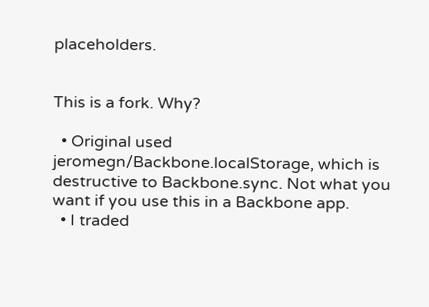placeholders.


This is a fork. Why?

  • Original used jeromegn/Backbone.localStorage, which is destructive to Backbone.sync. Not what you want if you use this in a Backbone app.
  • I traded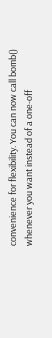convenience for flexibility. You can now call bomb() whenever you want instead of a one-off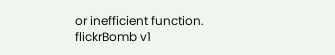or inefficient function.
flickrBomb v1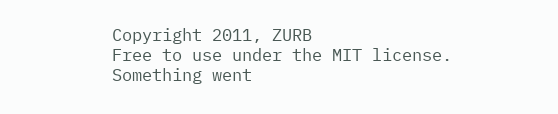Copyright 2011, ZURB
Free to use under the MIT license.
Something went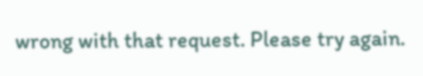wrong with that request. Please try again.